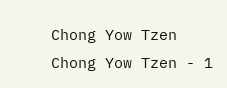Chong Yow Tzen Chong Yow Tzen - 1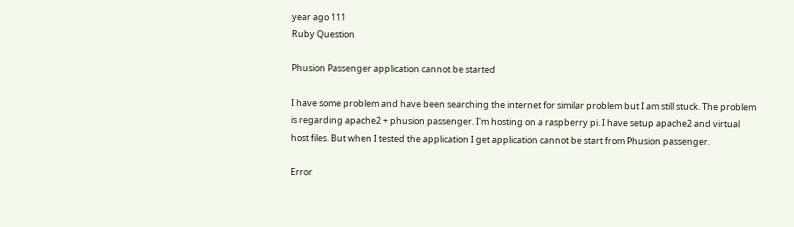year ago 111
Ruby Question

Phusion Passenger application cannot be started

I have some problem and have been searching the internet for similar problem but I am still stuck. The problem is regarding apache2 + phusion passenger. I'm hosting on a raspberry pi. I have setup apache2 and virtual host files. But when I tested the application I get application cannot be start from Phusion passenger.

Error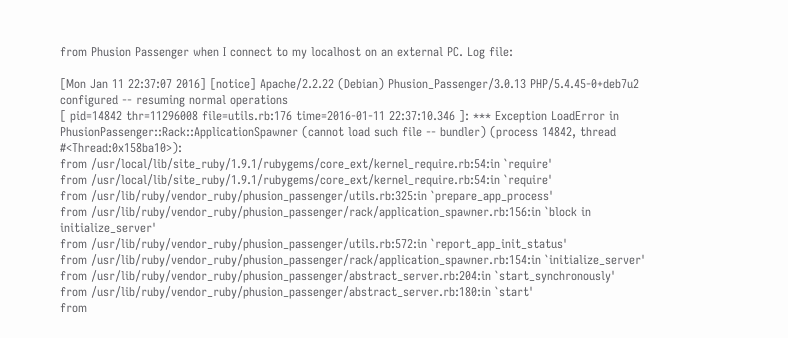from Phusion Passenger when I connect to my localhost on an external PC. Log file:

[Mon Jan 11 22:37:07 2016] [notice] Apache/2.2.22 (Debian) Phusion_Passenger/3.0.13 PHP/5.4.45-0+deb7u2 configured -- resuming normal operations
[ pid=14842 thr=11296008 file=utils.rb:176 time=2016-01-11 22:37:10.346 ]: *** Exception LoadError in PhusionPassenger::Rack::ApplicationSpawner (cannot load such file -- bundler) (process 14842, thread #<Thread:0x158ba10>):
from /usr/local/lib/site_ruby/1.9.1/rubygems/core_ext/kernel_require.rb:54:in `require'
from /usr/local/lib/site_ruby/1.9.1/rubygems/core_ext/kernel_require.rb:54:in `require'
from /usr/lib/ruby/vendor_ruby/phusion_passenger/utils.rb:325:in `prepare_app_process'
from /usr/lib/ruby/vendor_ruby/phusion_passenger/rack/application_spawner.rb:156:in `block in initialize_server'
from /usr/lib/ruby/vendor_ruby/phusion_passenger/utils.rb:572:in `report_app_init_status'
from /usr/lib/ruby/vendor_ruby/phusion_passenger/rack/application_spawner.rb:154:in `initialize_server'
from /usr/lib/ruby/vendor_ruby/phusion_passenger/abstract_server.rb:204:in `start_synchronously'
from /usr/lib/ruby/vendor_ruby/phusion_passenger/abstract_server.rb:180:in `start'
from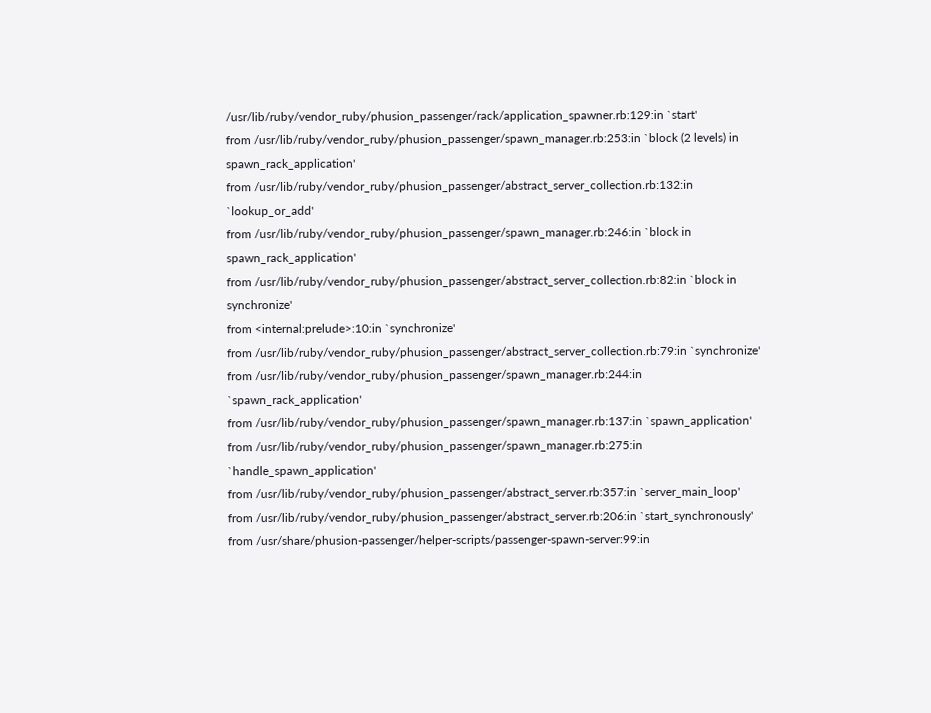/usr/lib/ruby/vendor_ruby/phusion_passenger/rack/application_spawner.rb:129:in `start'
from /usr/lib/ruby/vendor_ruby/phusion_passenger/spawn_manager.rb:253:in `block (2 levels) in spawn_rack_application'
from /usr/lib/ruby/vendor_ruby/phusion_passenger/abstract_server_collection.rb:132:in `lookup_or_add'
from /usr/lib/ruby/vendor_ruby/phusion_passenger/spawn_manager.rb:246:in `block in spawn_rack_application'
from /usr/lib/ruby/vendor_ruby/phusion_passenger/abstract_server_collection.rb:82:in `block in synchronize'
from <internal:prelude>:10:in `synchronize'
from /usr/lib/ruby/vendor_ruby/phusion_passenger/abstract_server_collection.rb:79:in `synchronize'
from /usr/lib/ruby/vendor_ruby/phusion_passenger/spawn_manager.rb:244:in `spawn_rack_application'
from /usr/lib/ruby/vendor_ruby/phusion_passenger/spawn_manager.rb:137:in `spawn_application'
from /usr/lib/ruby/vendor_ruby/phusion_passenger/spawn_manager.rb:275:in `handle_spawn_application'
from /usr/lib/ruby/vendor_ruby/phusion_passenger/abstract_server.rb:357:in `server_main_loop'
from /usr/lib/ruby/vendor_ruby/phusion_passenger/abstract_server.rb:206:in `start_synchronously'
from /usr/share/phusion-passenger/helper-scripts/passenger-spawn-server:99:in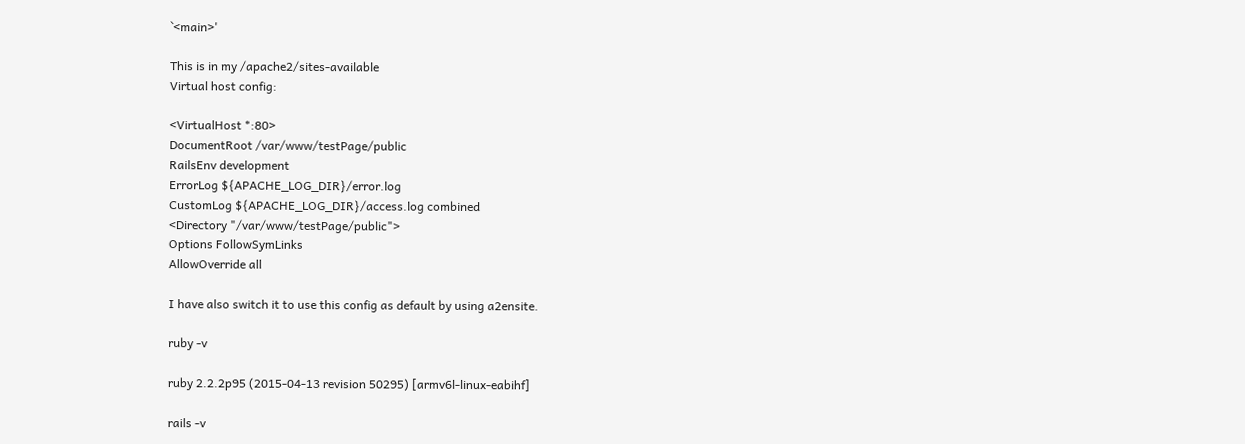`<main>'

This is in my /apache2/sites-available
Virtual host config:

<VirtualHost *:80>
DocumentRoot /var/www/testPage/public
RailsEnv development
ErrorLog ${APACHE_LOG_DIR}/error.log
CustomLog ${APACHE_LOG_DIR}/access.log combined
<Directory "/var/www/testPage/public">
Options FollowSymLinks
AllowOverride all

I have also switch it to use this config as default by using a2ensite.

ruby -v

ruby 2.2.2p95 (2015-04-13 revision 50295) [armv6l-linux-eabihf]

rails -v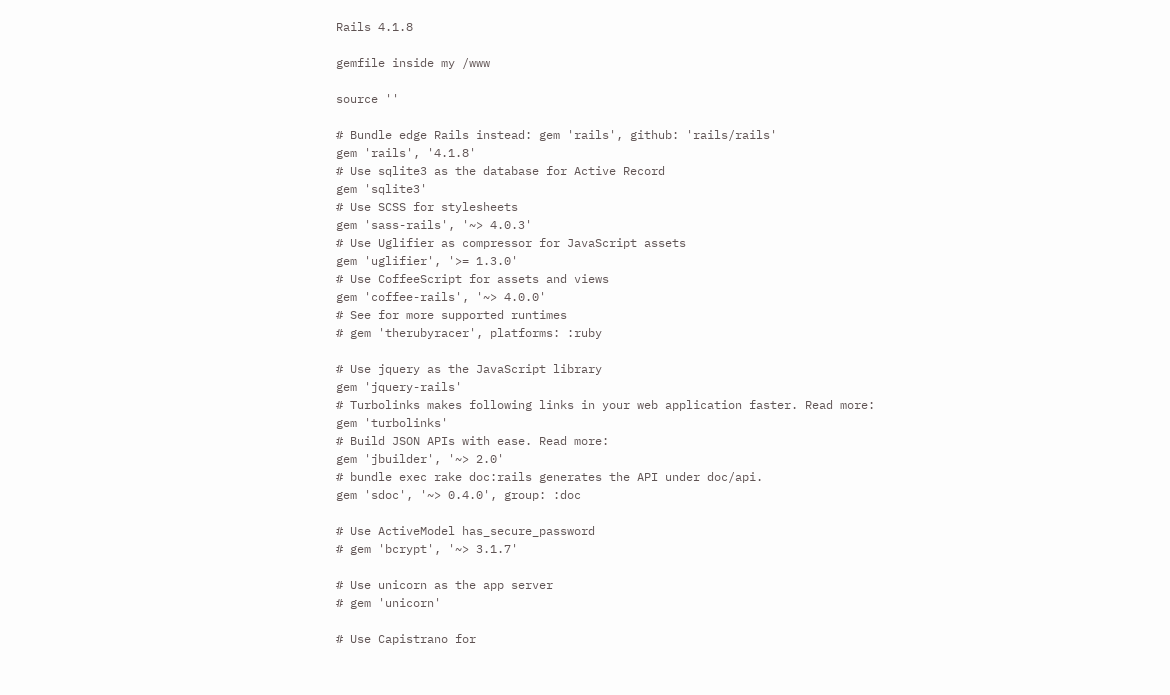Rails 4.1.8

gemfile inside my /www

source ''

# Bundle edge Rails instead: gem 'rails', github: 'rails/rails'
gem 'rails', '4.1.8'
# Use sqlite3 as the database for Active Record
gem 'sqlite3'
# Use SCSS for stylesheets
gem 'sass-rails', '~> 4.0.3'
# Use Uglifier as compressor for JavaScript assets
gem 'uglifier', '>= 1.3.0'
# Use CoffeeScript for assets and views
gem 'coffee-rails', '~> 4.0.0'
# See for more supported runtimes
# gem 'therubyracer', platforms: :ruby

# Use jquery as the JavaScript library
gem 'jquery-rails'
# Turbolinks makes following links in your web application faster. Read more:
gem 'turbolinks'
# Build JSON APIs with ease. Read more:
gem 'jbuilder', '~> 2.0'
# bundle exec rake doc:rails generates the API under doc/api.
gem 'sdoc', '~> 0.4.0', group: :doc

# Use ActiveModel has_secure_password
# gem 'bcrypt', '~> 3.1.7'

# Use unicorn as the app server
# gem 'unicorn'

# Use Capistrano for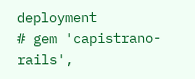deployment
# gem 'capistrano-rails',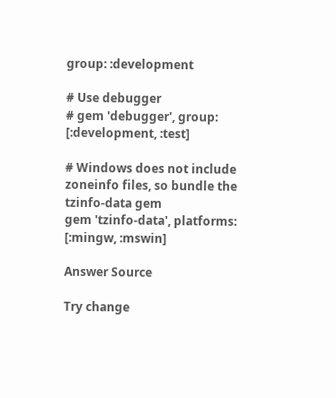group: :development

# Use debugger
# gem 'debugger', group: [:development, :test]

# Windows does not include zoneinfo files, so bundle the tzinfo-data gem
gem 'tzinfo-data', platforms: [:mingw, :mswin]

Answer Source

Try change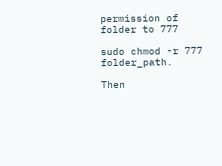permission of folder to 777

sudo chmod -r 777 folder_path.

Then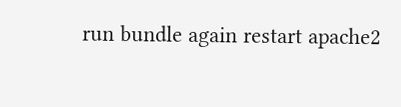run bundle again restart apache2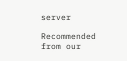server

Recommended from our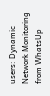users: Dynamic Network Monitoring from WhatsUp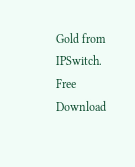Gold from IPSwitch. Free Download